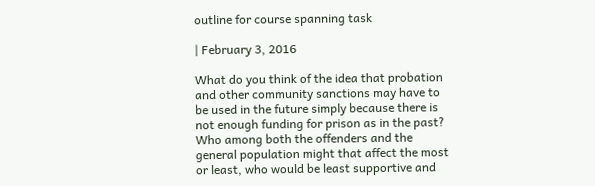outline for course spanning task

| February 3, 2016

What do you think of the idea that probation and other community sanctions may have to be used in the future simply because there is not enough funding for prison as in the past? Who among both the offenders and the general population might that affect the most or least, who would be least supportive and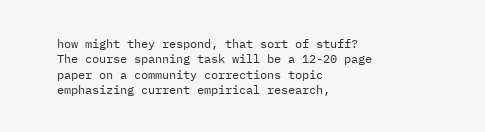how might they respond, that sort of stuff? The course spanning task will be a 12-20 page paper on a community corrections topic emphasizing current empirical research,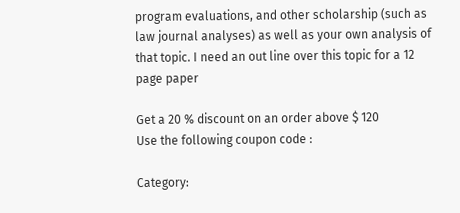program evaluations, and other scholarship (such as law journal analyses) as well as your own analysis of that topic. I need an out line over this topic for a 12 page paper

Get a 20 % discount on an order above $ 120
Use the following coupon code :

Category: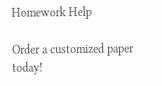Homework Help

Order a customized paper today!